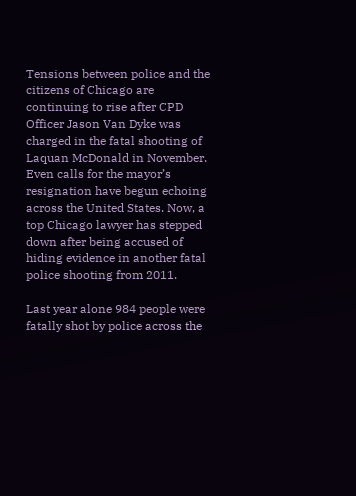Tensions between police and the citizens of Chicago are continuing to rise after CPD Officer Jason Van Dyke was charged in the fatal shooting of Laquan McDonald in November. Even calls for the mayor’s resignation have begun echoing across the United States. Now, a top Chicago lawyer has stepped down after being accused of hiding evidence in another fatal police shooting from 2011.

Last year alone 984 people were fatally shot by police across the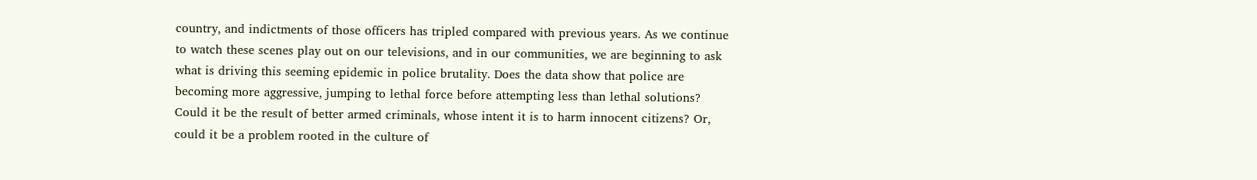country, and indictments of those officers has tripled compared with previous years. As we continue to watch these scenes play out on our televisions, and in our communities, we are beginning to ask what is driving this seeming epidemic in police brutality. Does the data show that police are becoming more aggressive, jumping to lethal force before attempting less than lethal solutions? Could it be the result of better armed criminals, whose intent it is to harm innocent citizens? Or, could it be a problem rooted in the culture of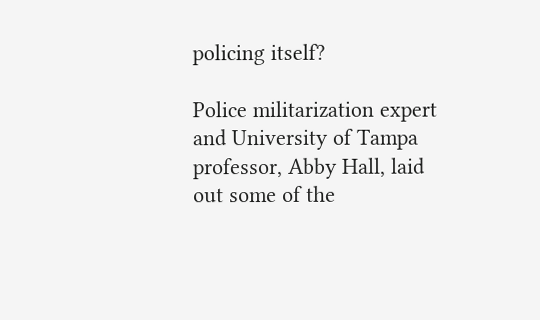policing itself?

Police militarization expert and University of Tampa professor, Abby Hall, laid out some of the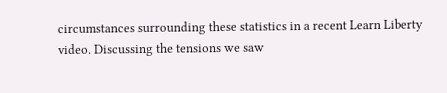circumstances surrounding these statistics in a recent Learn Liberty video. Discussing the tensions we saw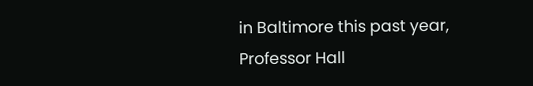in Baltimore this past year, Professor Hall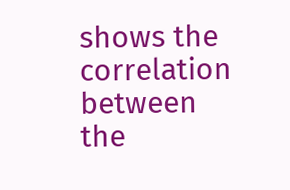shows the correlation between the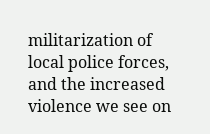militarization of local police forces, and the increased violence we see on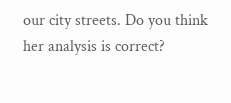our city streets. Do you think her analysis is correct?